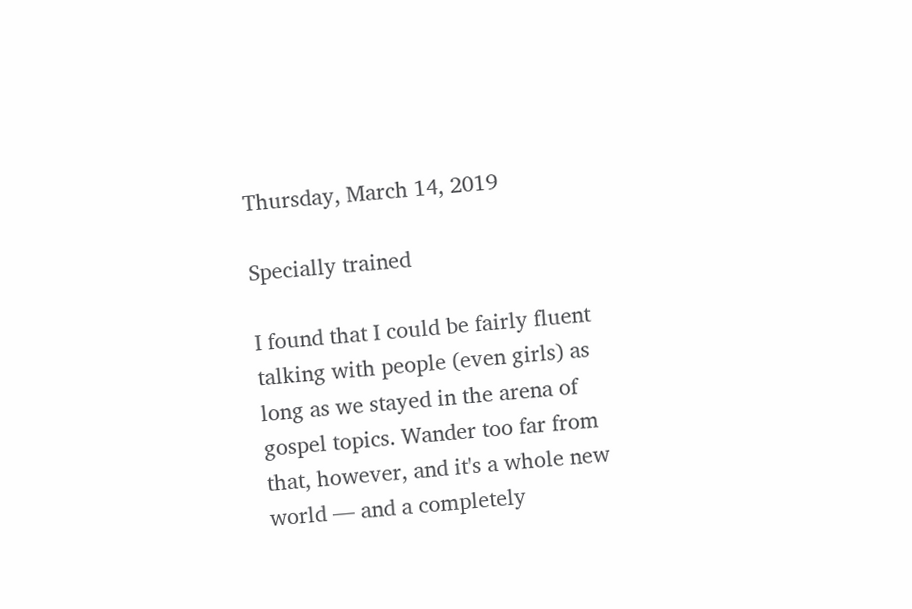Thursday, March 14, 2019

Specially trained

I found that I could be fairly fluent talking with people (even girls) as long as we stayed in the arena of gospel topics. Wander too far from that, however, and it's a whole new world — and a completely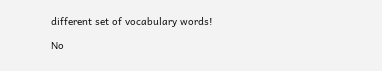different set of vocabulary words!

No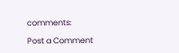comments:

Post a Comment